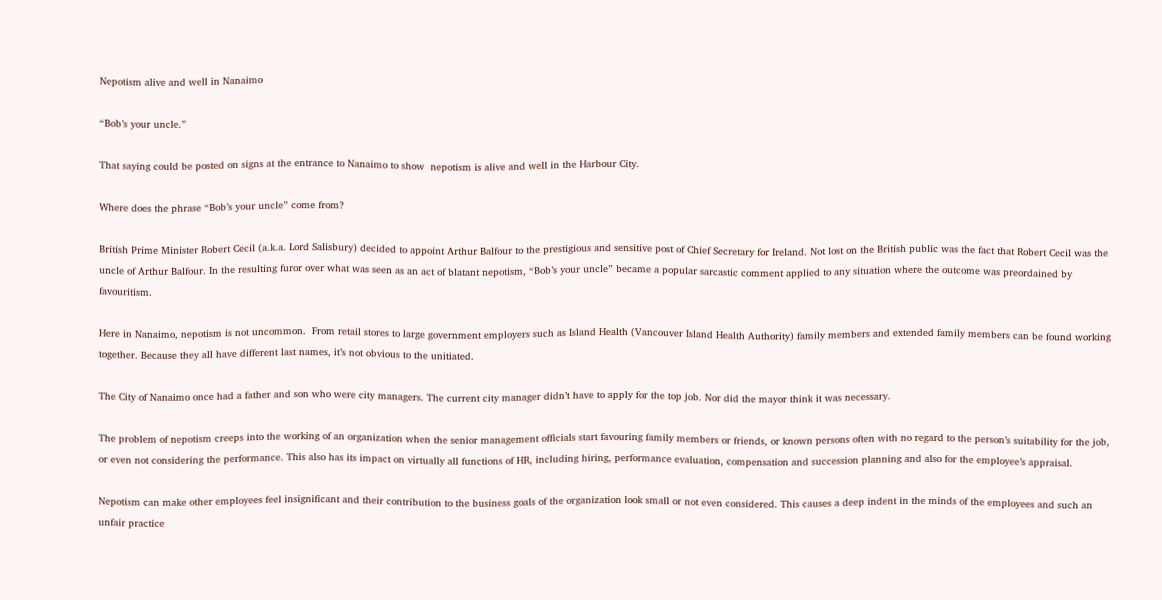Nepotism alive and well in Nanaimo

“Bob’s your uncle.”

That saying could be posted on signs at the entrance to Nanaimo to show  nepotism is alive and well in the Harbour City.

Where does the phrase “Bob’s your uncle” come from?

British Prime Minister Robert Cecil (a.k.a. Lord Salisbury) decided to appoint Arthur Balfour to the prestigious and sensitive post of Chief Secretary for Ireland. Not lost on the British public was the fact that Robert Cecil was the uncle of Arthur Balfour. In the resulting furor over what was seen as an act of blatant nepotism, “Bob’s your uncle” became a popular sarcastic comment applied to any situation where the outcome was preordained by favouritism.

Here in Nanaimo, nepotism is not uncommon.  From retail stores to large government employers such as Island Health (Vancouver Island Health Authority) family members and extended family members can be found working together. Because they all have different last names, it’s not obvious to the unitiated.

The City of Nanaimo once had a father and son who were city managers. The current city manager didn’t have to apply for the top job. Nor did the mayor think it was necessary.

The problem of nepotism creeps into the working of an organization when the senior management officials start favouring family members or friends, or known persons often with no regard to the person’s suitability for the job, or even not considering the performance. This also has its impact on virtually all functions of HR, including hiring, performance evaluation, compensation and succession planning and also for the employee’s appraisal.

Nepotism can make other employees feel insignificant and their contribution to the business goals of the organization look small or not even considered. This causes a deep indent in the minds of the employees and such an unfair practice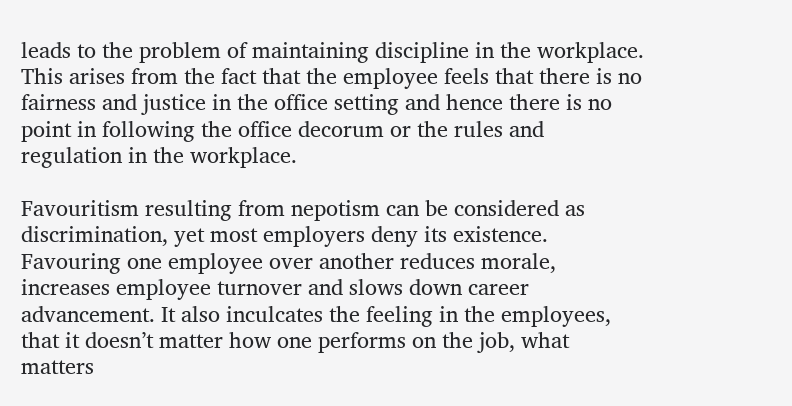leads to the problem of maintaining discipline in the workplace. This arises from the fact that the employee feels that there is no fairness and justice in the office setting and hence there is no point in following the office decorum or the rules and regulation in the workplace.

Favouritism resulting from nepotism can be considered as discrimination, yet most employers deny its existence. Favouring one employee over another reduces morale, increases employee turnover and slows down career advancement. It also inculcates the feeling in the employees, that it doesn’t matter how one performs on the job, what matters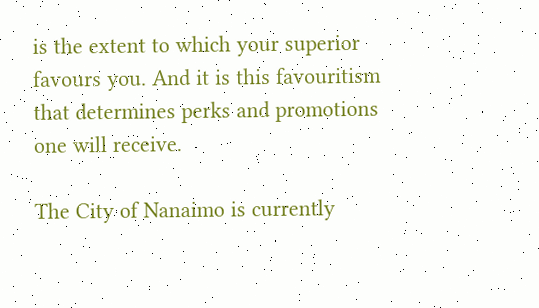is the extent to which your superior favours you. And it is this favouritism that determines perks and promotions one will receive.

The City of Nanaimo is currently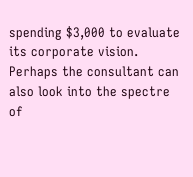spending $3,000 to evaluate its corporate vision. Perhaps the consultant can also look into the spectre of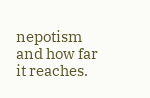nepotism and how far it reaches.